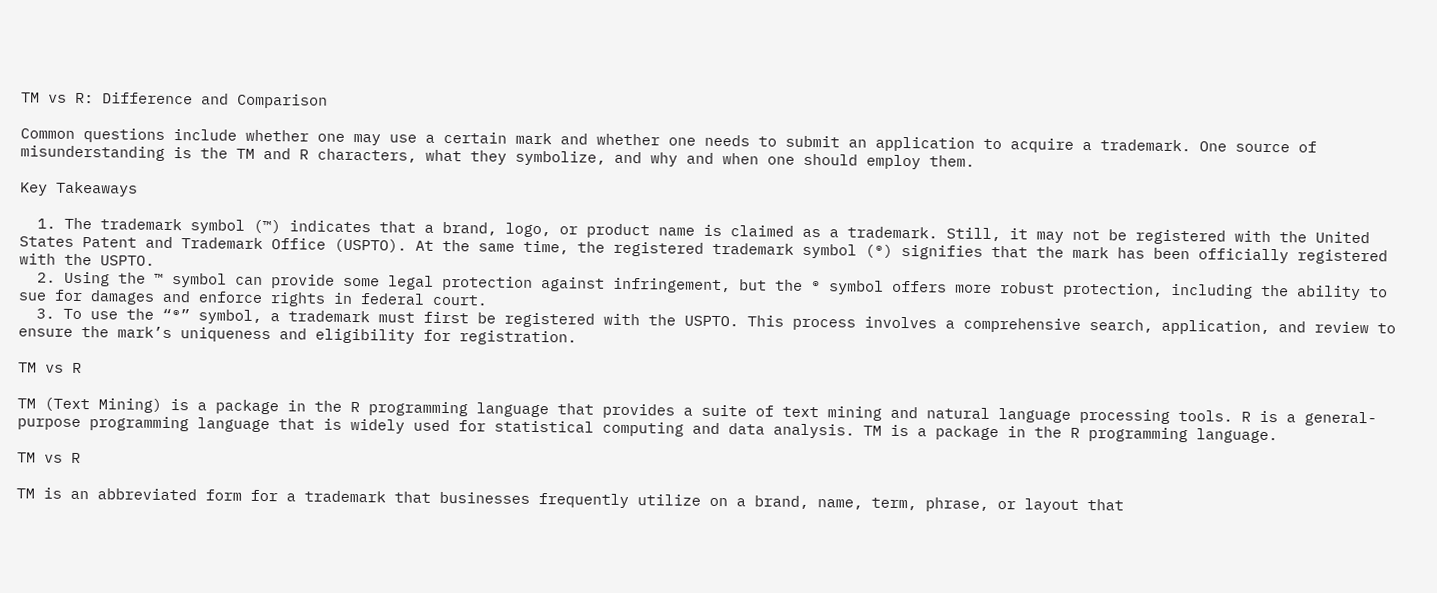TM vs R: Difference and Comparison

Common questions include whether one may use a certain mark and whether one needs to submit an application to acquire a trademark. One source of misunderstanding is the TM and R characters, what they symbolize, and why and when one should employ them.

Key Takeaways

  1. The trademark symbol (™) indicates that a brand, logo, or product name is claimed as a trademark. Still, it may not be registered with the United States Patent and Trademark Office (USPTO). At the same time, the registered trademark symbol (®) signifies that the mark has been officially registered with the USPTO.
  2. Using the ™ symbol can provide some legal protection against infringement, but the ® symbol offers more robust protection, including the ability to sue for damages and enforce rights in federal court.
  3. To use the “®” symbol, a trademark must first be registered with the USPTO. This process involves a comprehensive search, application, and review to ensure the mark’s uniqueness and eligibility for registration.

TM vs R

TM (Text Mining) is a package in the R programming language that provides a suite of text mining and natural language processing tools. R is a general-purpose programming language that is widely used for statistical computing and data analysis. TM is a package in the R programming language.

TM vs R

TM is an abbreviated form for a trademark that businesses frequently utilize on a brand, name, term, phrase, or layout that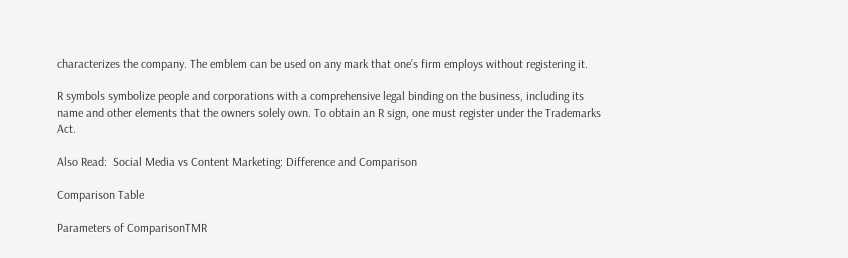characterizes the company. The emblem can be used on any mark that one’s firm employs without registering it.

R symbols symbolize people and corporations with a comprehensive legal binding on the business, including its name and other elements that the owners solely own. To obtain an R sign, one must register under the Trademarks Act.

Also Read:  Social Media vs Content Marketing: Difference and Comparison

Comparison Table

Parameters of ComparisonTMR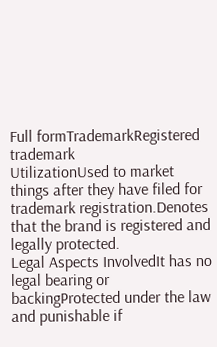Full formTrademarkRegistered trademark
UtilizationUsed to market things after they have filed for trademark registration.Denotes that the brand is registered and legally protected.
Legal Aspects InvolvedIt has no legal bearing or backingProtected under the law and punishable if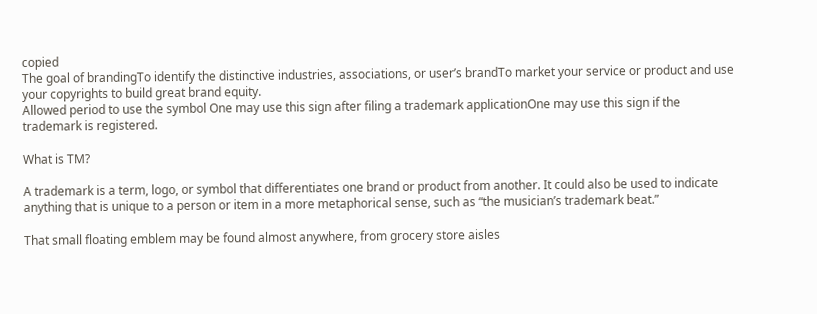copied
The goal of brandingTo identify the distinctive industries, associations, or user’s brandTo market your service or product and use your copyrights to build great brand equity.
Allowed period to use the symbol One may use this sign after filing a trademark applicationOne may use this sign if the trademark is registered.

What is TM?

A trademark is a term, logo, or symbol that differentiates one brand or product from another. It could also be used to indicate anything that is unique to a person or item in a more metaphorical sense, such as “the musician’s trademark beat.”

That small floating emblem may be found almost anywhere, from grocery store aisles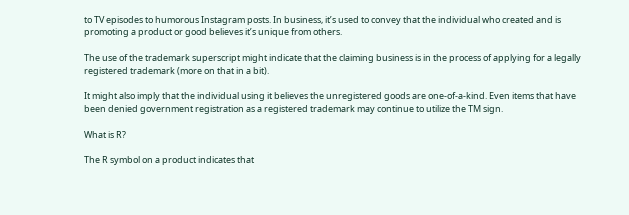to TV episodes to humorous Instagram posts. In business, it’s used to convey that the individual who created and is promoting a product or good believes it’s unique from others.

The use of the trademark superscript might indicate that the claiming business is in the process of applying for a legally registered trademark (more on that in a bit).

It might also imply that the individual using it believes the unregistered goods are one-of-a-kind. Even items that have been denied government registration as a registered trademark may continue to utilize the TM sign.

What is R?

The R symbol on a product indicates that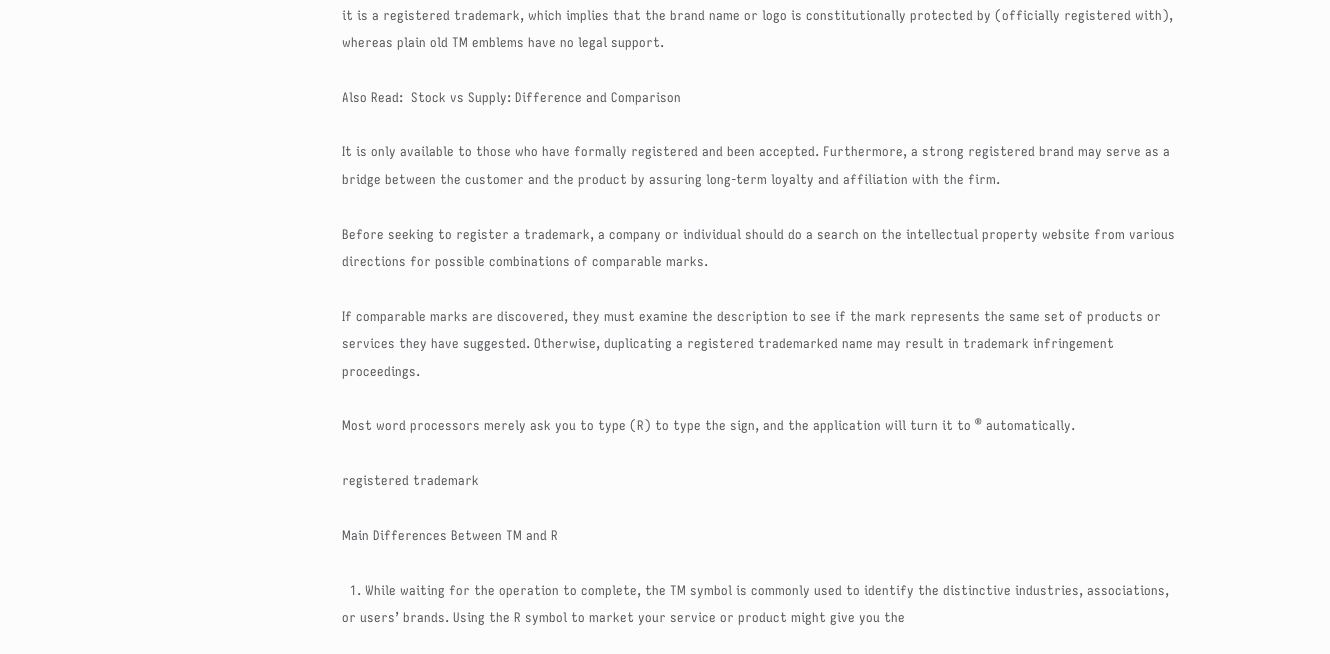it is a registered trademark, which implies that the brand name or logo is constitutionally protected by (officially registered with), whereas plain old TM emblems have no legal support.

Also Read:  Stock vs Supply: Difference and Comparison

It is only available to those who have formally registered and been accepted. Furthermore, a strong registered brand may serve as a bridge between the customer and the product by assuring long-term loyalty and affiliation with the firm.

Before seeking to register a trademark, a company or individual should do a search on the intellectual property website from various directions for possible combinations of comparable marks.

If comparable marks are discovered, they must examine the description to see if the mark represents the same set of products or services they have suggested. Otherwise, duplicating a registered trademarked name may result in trademark infringement proceedings.

Most word processors merely ask you to type (R) to type the sign, and the application will turn it to ® automatically.

registered trademark

Main Differences Between TM and R

  1. While waiting for the operation to complete, the TM symbol is commonly used to identify the distinctive industries, associations, or users’ brands. Using the R symbol to market your service or product might give you the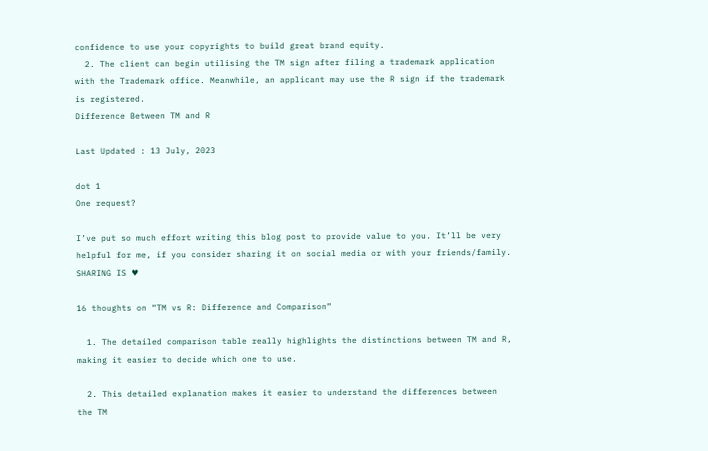confidence to use your copyrights to build great brand equity.
  2. The client can begin utilising the TM sign after filing a trademark application with the Trademark office. Meanwhile, an applicant may use the R sign if the trademark is registered.
Difference Between TM and R

Last Updated : 13 July, 2023

dot 1
One request?

I’ve put so much effort writing this blog post to provide value to you. It’ll be very helpful for me, if you consider sharing it on social media or with your friends/family. SHARING IS ♥

16 thoughts on “TM vs R: Difference and Comparison”

  1. The detailed comparison table really highlights the distinctions between TM and R, making it easier to decide which one to use.

  2. This detailed explanation makes it easier to understand the differences between the TM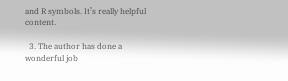and R symbols. It’s really helpful content.

  3. The author has done a wonderful job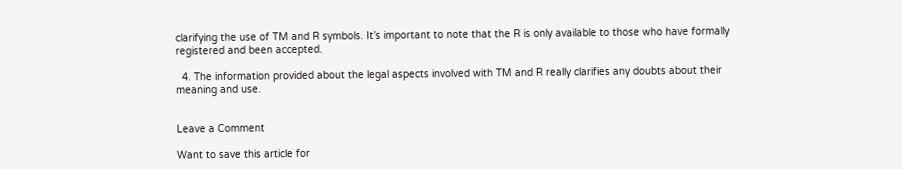clarifying the use of TM and R symbols. It’s important to note that the R is only available to those who have formally registered and been accepted.

  4. The information provided about the legal aspects involved with TM and R really clarifies any doubts about their meaning and use.


Leave a Comment

Want to save this article for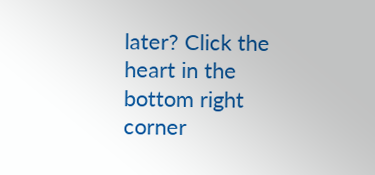later? Click the heart in the bottom right corner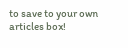to save to your own articles box!